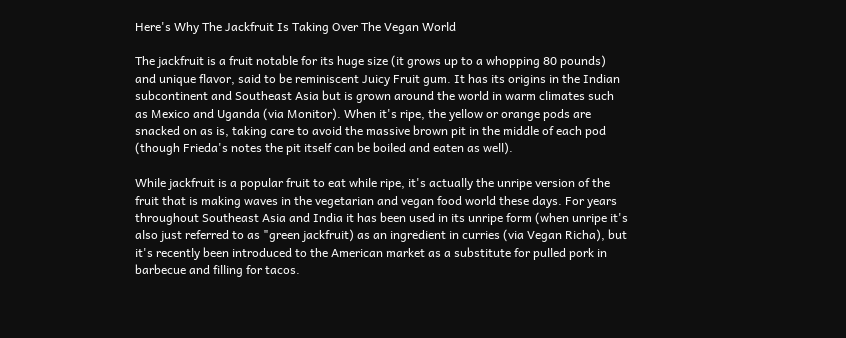Here's Why The Jackfruit Is Taking Over The Vegan World

The jackfruit is a fruit notable for its huge size (it grows up to a whopping 80 pounds) and unique flavor, said to be reminiscent Juicy Fruit gum. It has its origins in the Indian subcontinent and Southeast Asia but is grown around the world in warm climates such as Mexico and Uganda (via Monitor). When it's ripe, the yellow or orange pods are snacked on as is, taking care to avoid the massive brown pit in the middle of each pod (though Frieda's notes the pit itself can be boiled and eaten as well).

While jackfruit is a popular fruit to eat while ripe, it's actually the unripe version of the fruit that is making waves in the vegetarian and vegan food world these days. For years throughout Southeast Asia and India it has been used in its unripe form (when unripe it's also just referred to as "green jackfruit) as an ingredient in curries (via Vegan Richa), but it's recently been introduced to the American market as a substitute for pulled pork in barbecue and filling for tacos.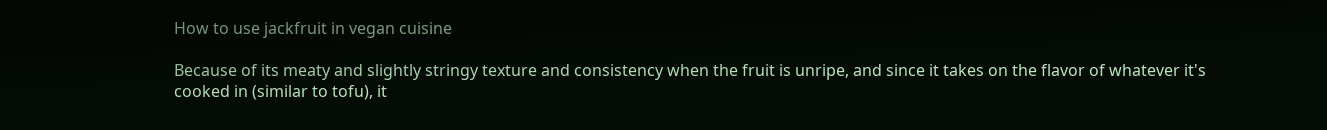How to use jackfruit in vegan cuisine

Because of its meaty and slightly stringy texture and consistency when the fruit is unripe, and since it takes on the flavor of whatever it's cooked in (similar to tofu), it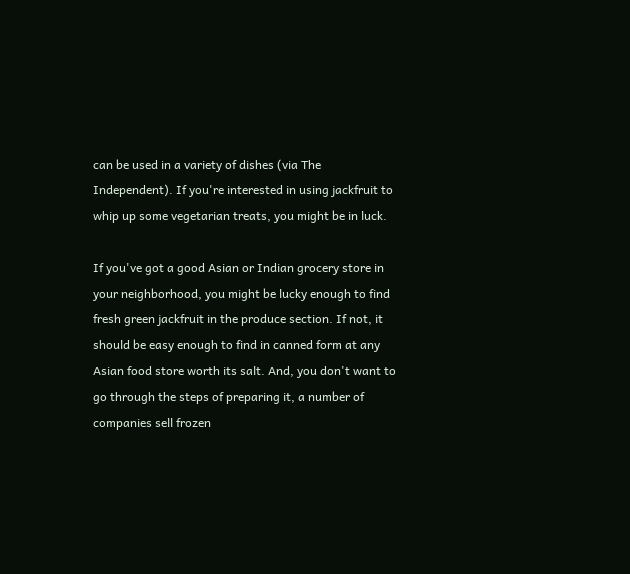can be used in a variety of dishes (via The Independent). If you're interested in using jackfruit to whip up some vegetarian treats, you might be in luck.

If you've got a good Asian or Indian grocery store in your neighborhood, you might be lucky enough to find fresh green jackfruit in the produce section. If not, it should be easy enough to find in canned form at any Asian food store worth its salt. And, you don't want to go through the steps of preparing it, a number of companies sell frozen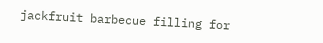jackfruit barbecue filling for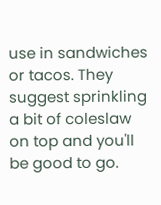use in sandwiches or tacos. They suggest sprinkling a bit of coleslaw on top and you'll be good to go.